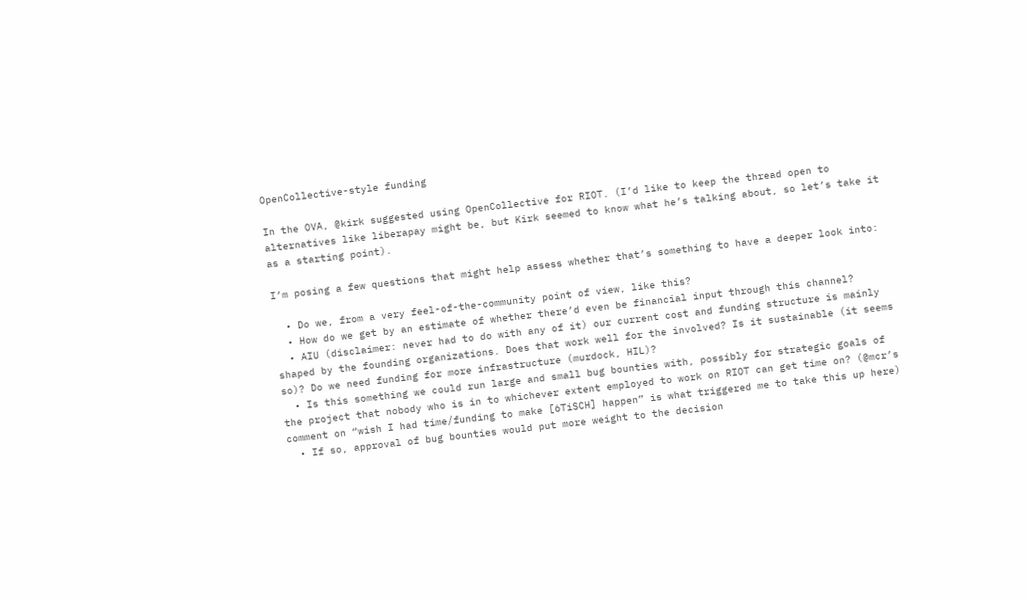OpenCollective-style funding

In the OVA, @kirk suggested using OpenCollective for RIOT. (I’d like to keep the thread open to alternatives like liberapay might be, but Kirk seemed to know what he’s talking about, so let’s take it as a starting point).

I’m posing a few questions that might help assess whether that’s something to have a deeper look into:

  • Do we, from a very feel-of-the-community point of view, like this?
  • How do we get by an estimate of whether there’d even be financial input through this channel?
  • AIU (disclaimer: never had to do with any of it) our current cost and funding structure is mainly shaped by the founding organizations. Does that work well for the involved? Is it sustainable (it seems so)? Do we need funding for more infrastructure (murdock, HIL)?
  • Is this something we could run large and small bug bounties with, possibly for strategic goals of the project that nobody who is in to whichever extent employed to work on RIOT can get time on? (@mcr’s comment on “wish I had time/funding to make [6TiSCH] happen” is what triggered me to take this up here)
  • If so, approval of bug bounties would put more weight to the decision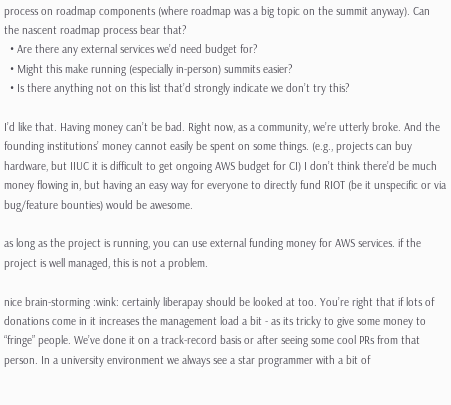process on roadmap components (where roadmap was a big topic on the summit anyway). Can the nascent roadmap process bear that?
  • Are there any external services we’d need budget for?
  • Might this make running (especially in-person) summits easier?
  • Is there anything not on this list that’d strongly indicate we don’t try this?

I’d like that. Having money can’t be bad. Right now, as a community, we’re utterly broke. And the founding institutions’ money cannot easily be spent on some things. (e.g., projects can buy hardware, but IIUC it is difficult to get ongoing AWS budget for CI) I don’t think there’d be much money flowing in, but having an easy way for everyone to directly fund RIOT (be it unspecific or via bug/feature bounties) would be awesome.

as long as the project is running, you can use external funding money for AWS services. if the project is well managed, this is not a problem.

nice brain-storming :wink: certainly liberapay should be looked at too. You’re right that if lots of donations come in it increases the management load a bit - as its tricky to give some money to “fringe” people. We’ve done it on a track-record basis or after seeing some cool PRs from that person. In a university environment we always see a star programmer with a bit of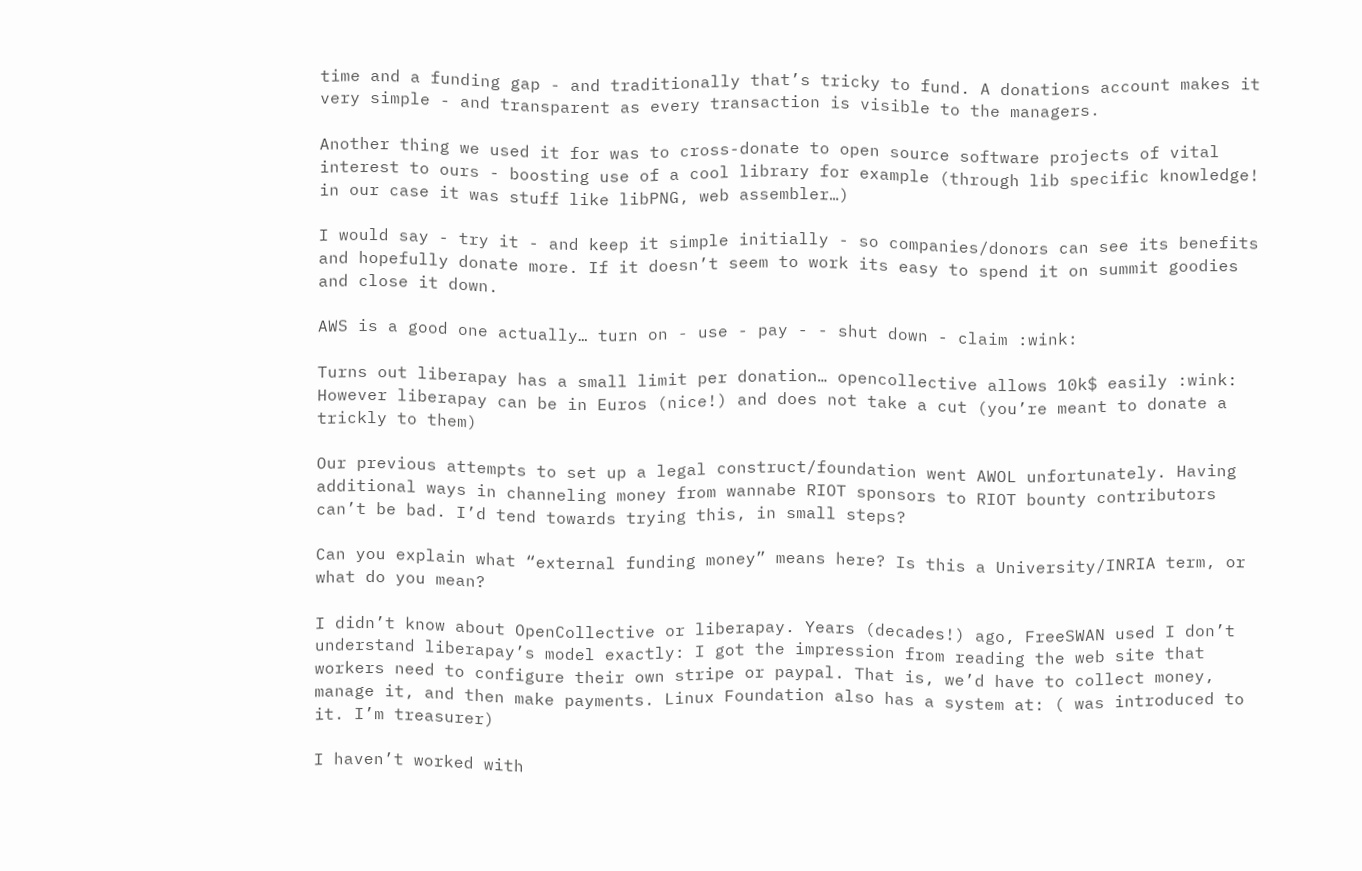time and a funding gap - and traditionally that’s tricky to fund. A donations account makes it very simple - and transparent as every transaction is visible to the managers.

Another thing we used it for was to cross-donate to open source software projects of vital interest to ours - boosting use of a cool library for example (through lib specific knowledge! in our case it was stuff like libPNG, web assembler…)

I would say - try it - and keep it simple initially - so companies/donors can see its benefits and hopefully donate more. If it doesn’t seem to work its easy to spend it on summit goodies and close it down.

AWS is a good one actually… turn on - use - pay - - shut down - claim :wink:

Turns out liberapay has a small limit per donation… opencollective allows 10k$ easily :wink: However liberapay can be in Euros (nice!) and does not take a cut (you’re meant to donate a trickly to them)

Our previous attempts to set up a legal construct/foundation went AWOL unfortunately. Having additional ways in channeling money from wannabe RIOT sponsors to RIOT bounty contributors can’t be bad. I’d tend towards trying this, in small steps?

Can you explain what “external funding money” means here? Is this a University/INRIA term, or what do you mean?

I didn’t know about OpenCollective or liberapay. Years (decades!) ago, FreeSWAN used I don’t understand liberapay’s model exactly: I got the impression from reading the web site that workers need to configure their own stripe or paypal. That is, we’d have to collect money, manage it, and then make payments. Linux Foundation also has a system at: ( was introduced to it. I’m treasurer)

I haven’t worked with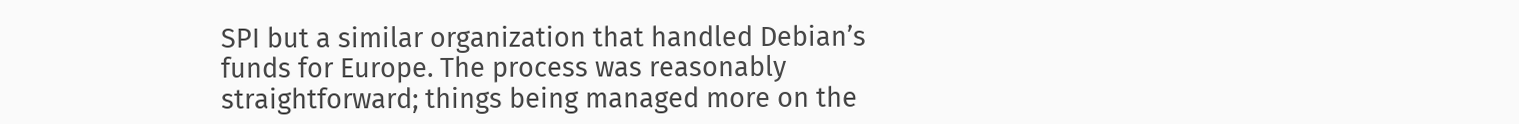SPI but a similar organization that handled Debian’s funds for Europe. The process was reasonably straightforward; things being managed more on the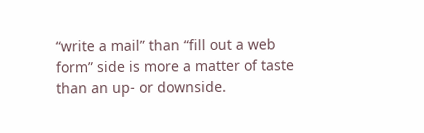“write a mail” than “fill out a web form” side is more a matter of taste than an up- or downside.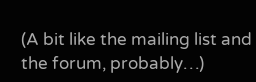(A bit like the mailing list and the forum, probably…)